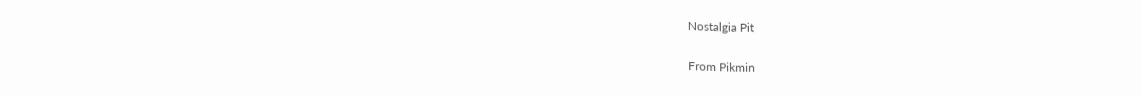Nostalgia Pit

From Pikmin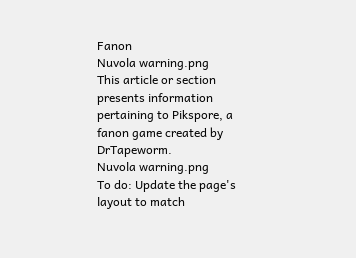Fanon
Nuvola warning.png
This article or section presents information pertaining to Pikspore, a fanon game created by DrTapeworm.
Nuvola warning.png
To do: Update the page's layout to match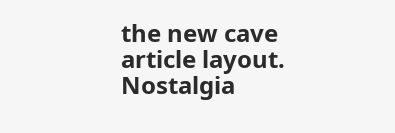the new cave article layout.
Nostalgia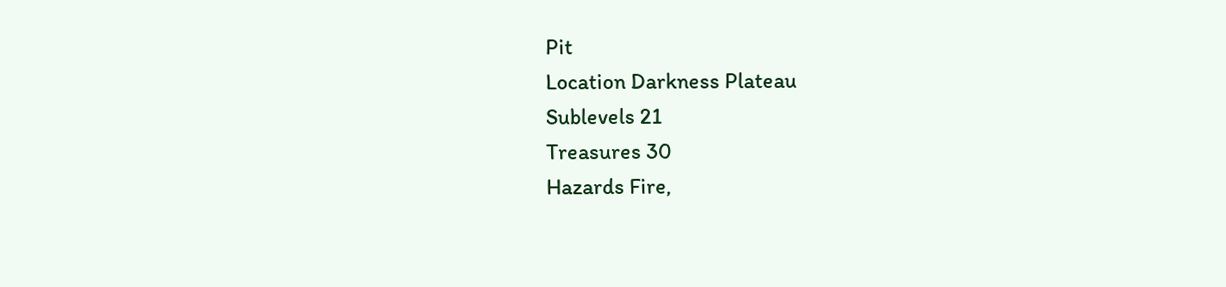Pit
Location Darkness Plateau
Sublevels 21
Treasures 30
Hazards Fire,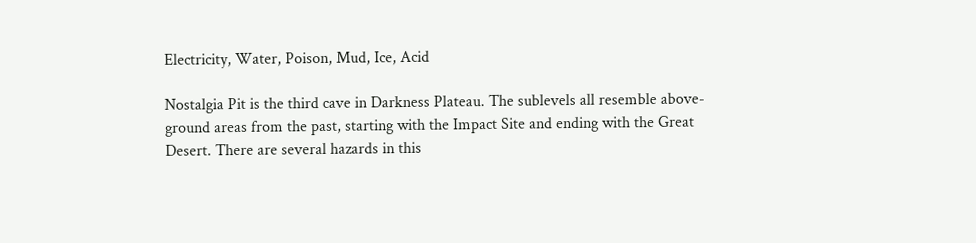Electricity, Water, Poison, Mud, Ice, Acid

Nostalgia Pit is the third cave in Darkness Plateau. The sublevels all resemble above-ground areas from the past, starting with the Impact Site and ending with the Great Desert. There are several hazards in this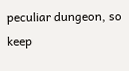peculiar dungeon, so keep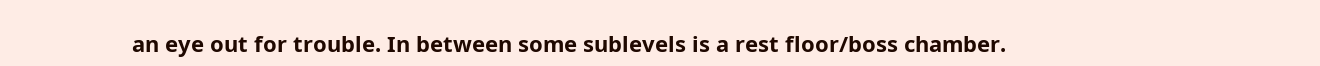an eye out for trouble. In between some sublevels is a rest floor/boss chamber.